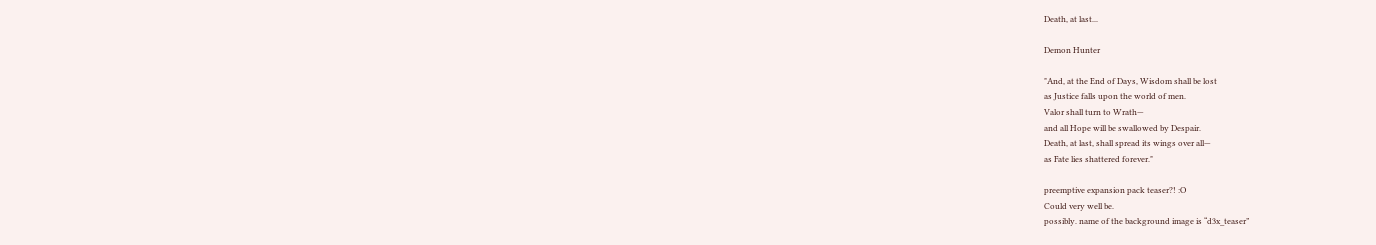Death, at last...

Demon Hunter

"And, at the End of Days, Wisdom shall be lost
as Justice falls upon the world of men.
Valor shall turn to Wrath—
and all Hope will be swallowed by Despair.
Death, at last, shall spread its wings over all—
as Fate lies shattered forever."

preemptive expansion pack teaser?! :O
Could very well be.
possibly. name of the background image is “d3x_teaser”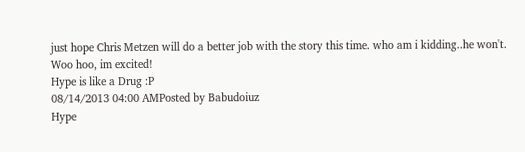just hope Chris Metzen will do a better job with the story this time. who am i kidding..he won't.
Woo hoo, im excited!
Hype is like a Drug :P
08/14/2013 04:00 AMPosted by Babudoiuz
Hype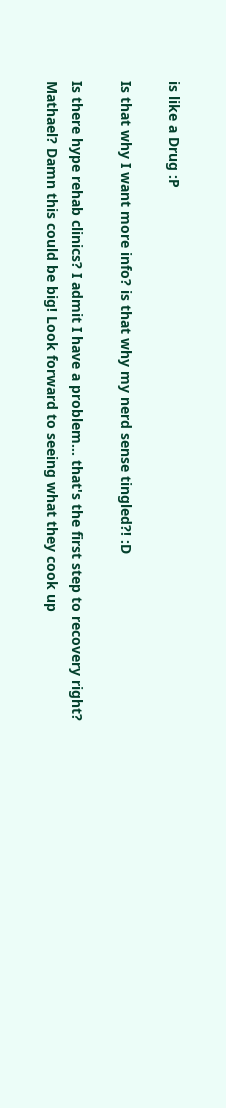is like a Drug :P

Is that why I want more info? is that why my nerd sense tingled?! :D

Is there hype rehab clinics? I admit I have a problem... that's the first step to recovery right?
Mathael? Damn this could be big! Look forward to seeing what they cook up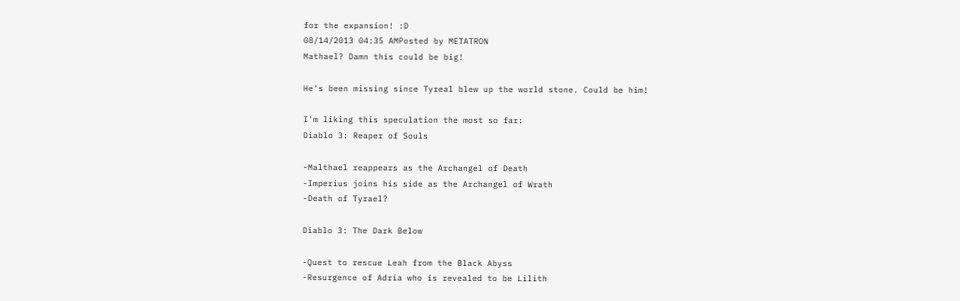for the expansion! :D
08/14/2013 04:35 AMPosted by METATRON
Mathael? Damn this could be big!

He's been missing since Tyreal blew up the world stone. Could be him!

I'm liking this speculation the most so far:
Diablo 3: Reaper of Souls

-Malthael reappears as the Archangel of Death
-Imperius joins his side as the Archangel of Wrath
-Death of Tyrael?

Diablo 3: The Dark Below

-Quest to rescue Leah from the Black Abyss
-Resurgence of Adria who is revealed to be Lilith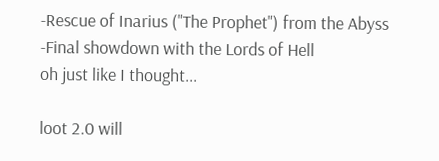-Rescue of Inarius ("The Prophet") from the Abyss
-Final showdown with the Lords of Hell
oh just like I thought...

loot 2.0 will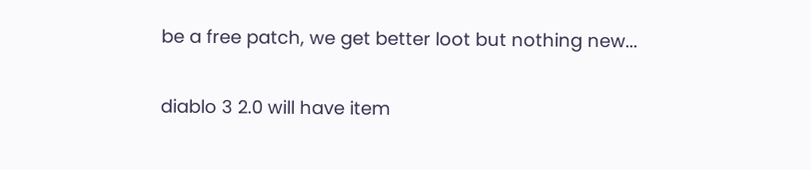be a free patch, we get better loot but nothing new...

diablo 3 2.0 will have item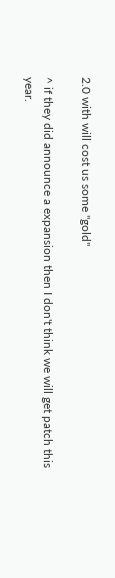2.0 with will cost us some "gold"

^ if they did announce a expansion then I don't think we will get patch this year.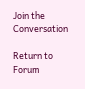Join the Conversation

Return to Forum